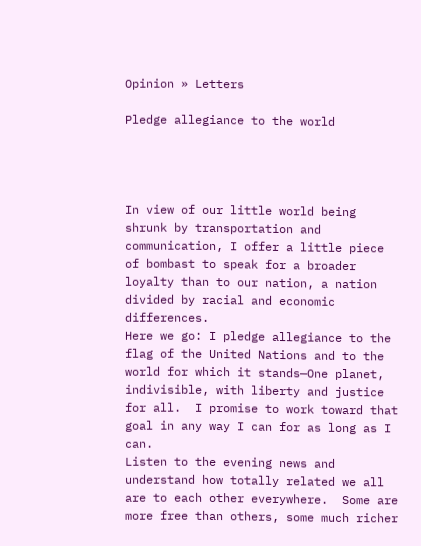Opinion » Letters

Pledge allegiance to the world




In view of our little world being shrunk by transportation and communication, I offer a little piece of bombast to speak for a broader loyalty than to our nation, a nation divided by racial and economic differences.
Here we go: I pledge allegiance to the flag of the United Nations and to the world for which it stands—One planet, indivisible, with liberty and justice for all.  I promise to work toward that goal in any way I can for as long as I can.
Listen to the evening news and understand how totally related we all are to each other everywhere.  Some are more free than others, some much richer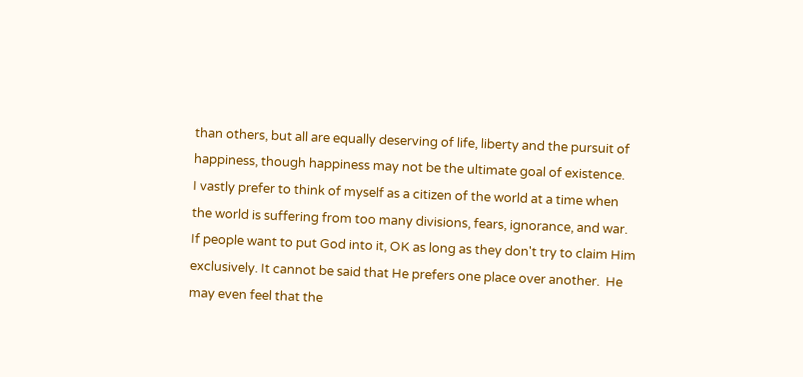than others, but all are equally deserving of life, liberty and the pursuit of happiness, though happiness may not be the ultimate goal of existence.
I vastly prefer to think of myself as a citizen of the world at a time when the world is suffering from too many divisions, fears, ignorance, and war. If people want to put God into it, OK as long as they don't try to claim Him exclusively. It cannot be said that He prefers one place over another.  He may even feel that the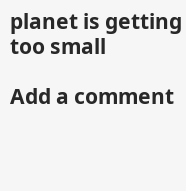planet is getting too small

Add a comment